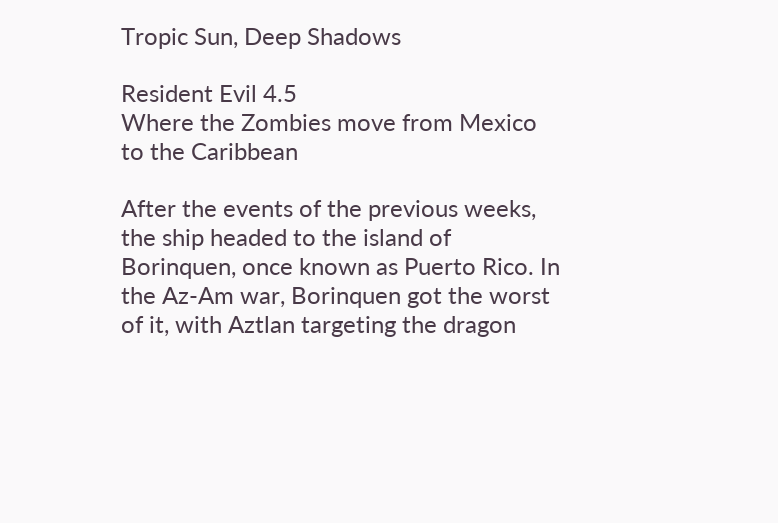Tropic Sun, Deep Shadows

Resident Evil 4.5
Where the Zombies move from Mexico to the Caribbean

After the events of the previous weeks, the ship headed to the island of Borinquen, once known as Puerto Rico. In the Az-Am war, Borinquen got the worst of it, with Aztlan targeting the dragon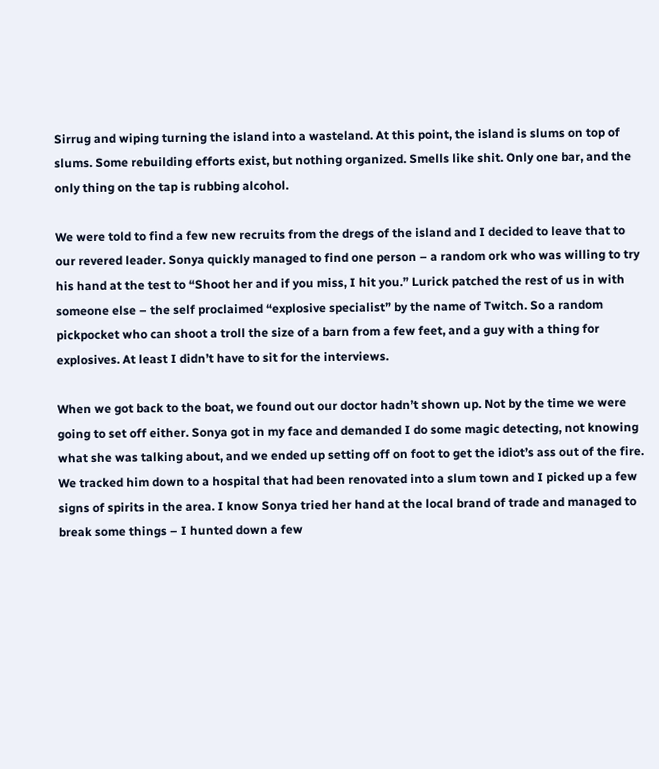Sirrug and wiping turning the island into a wasteland. At this point, the island is slums on top of slums. Some rebuilding efforts exist, but nothing organized. Smells like shit. Only one bar, and the only thing on the tap is rubbing alcohol.

We were told to find a few new recruits from the dregs of the island and I decided to leave that to our revered leader. Sonya quickly managed to find one person – a random ork who was willing to try his hand at the test to “Shoot her and if you miss, I hit you.” Lurick patched the rest of us in with someone else – the self proclaimed “explosive specialist” by the name of Twitch. So a random pickpocket who can shoot a troll the size of a barn from a few feet, and a guy with a thing for explosives. At least I didn’t have to sit for the interviews.

When we got back to the boat, we found out our doctor hadn’t shown up. Not by the time we were going to set off either. Sonya got in my face and demanded I do some magic detecting, not knowing what she was talking about, and we ended up setting off on foot to get the idiot’s ass out of the fire. We tracked him down to a hospital that had been renovated into a slum town and I picked up a few signs of spirits in the area. I know Sonya tried her hand at the local brand of trade and managed to break some things – I hunted down a few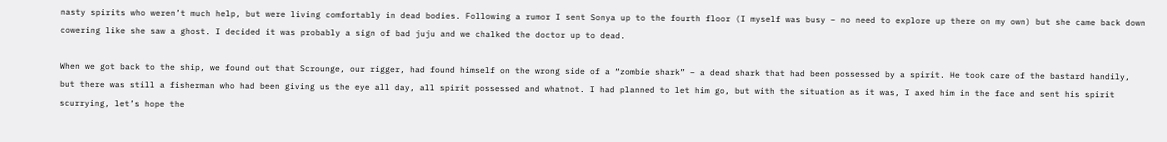nasty spirits who weren’t much help, but were living comfortably in dead bodies. Following a rumor I sent Sonya up to the fourth floor (I myself was busy – no need to explore up there on my own) but she came back down cowering like she saw a ghost. I decided it was probably a sign of bad juju and we chalked the doctor up to dead.

When we got back to the ship, we found out that Scrounge, our rigger, had found himself on the wrong side of a “zombie shark” – a dead shark that had been possessed by a spirit. He took care of the bastard handily, but there was still a fisherman who had been giving us the eye all day, all spirit possessed and whatnot. I had planned to let him go, but with the situation as it was, I axed him in the face and sent his spirit scurrying, let’s hope the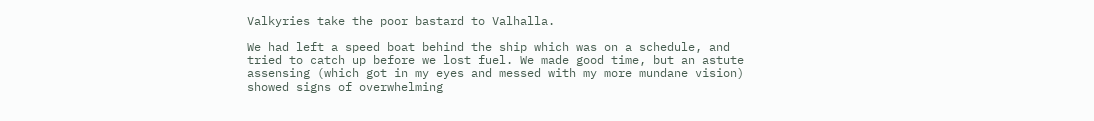Valkyries take the poor bastard to Valhalla.

We had left a speed boat behind the ship which was on a schedule, and tried to catch up before we lost fuel. We made good time, but an astute assensing (which got in my eyes and messed with my more mundane vision) showed signs of overwhelming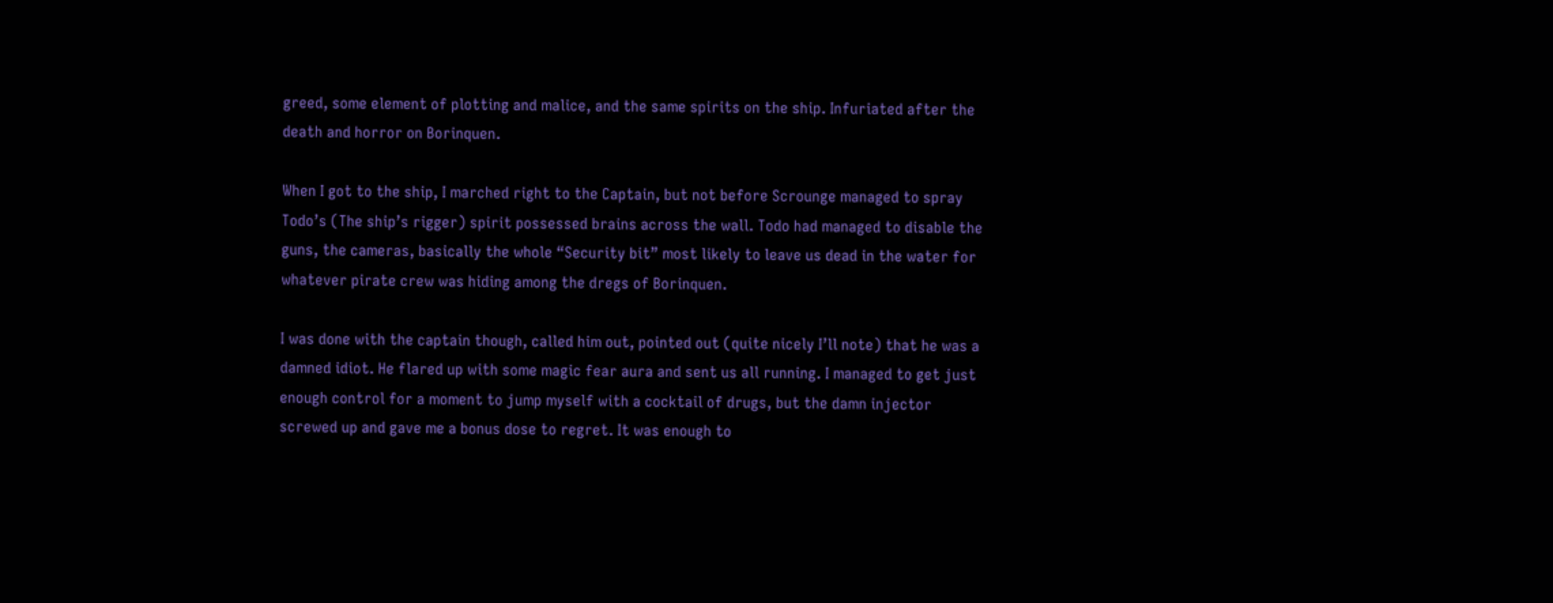greed, some element of plotting and malice, and the same spirits on the ship. Infuriated after the death and horror on Borinquen.

When I got to the ship, I marched right to the Captain, but not before Scrounge managed to spray Todo’s (The ship’s rigger) spirit possessed brains across the wall. Todo had managed to disable the guns, the cameras, basically the whole “Security bit” most likely to leave us dead in the water for whatever pirate crew was hiding among the dregs of Borinquen.

I was done with the captain though, called him out, pointed out (quite nicely I’ll note) that he was a damned idiot. He flared up with some magic fear aura and sent us all running. I managed to get just enough control for a moment to jump myself with a cocktail of drugs, but the damn injector screwed up and gave me a bonus dose to regret. It was enough to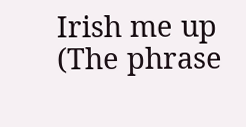Irish me up (The phrase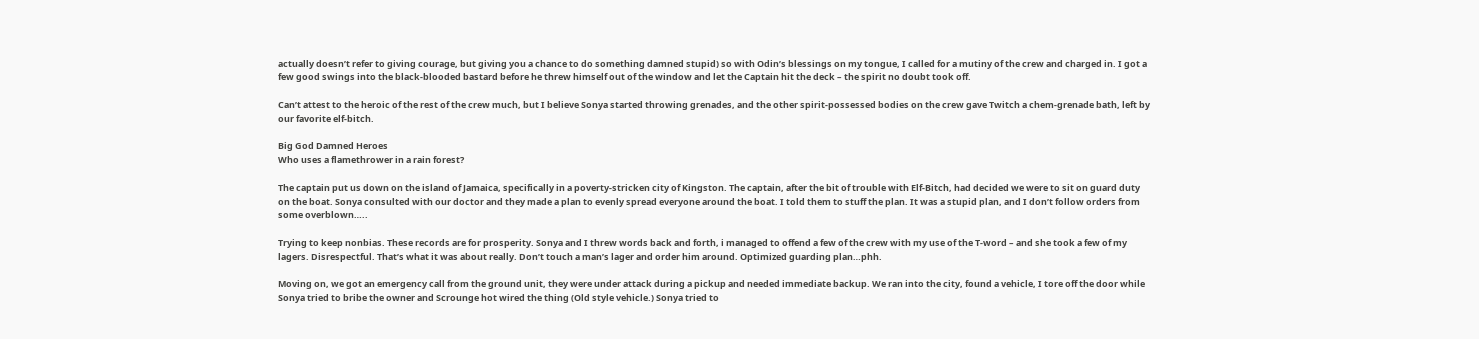actually doesn’t refer to giving courage, but giving you a chance to do something damned stupid) so with Odin’s blessings on my tongue, I called for a mutiny of the crew and charged in. I got a few good swings into the black-blooded bastard before he threw himself out of the window and let the Captain hit the deck – the spirit no doubt took off.

Can’t attest to the heroic of the rest of the crew much, but I believe Sonya started throwing grenades, and the other spirit-possessed bodies on the crew gave Twitch a chem-grenade bath, left by our favorite elf-bitch.

Big God Damned Heroes
Who uses a flamethrower in a rain forest?

The captain put us down on the island of Jamaica, specifically in a poverty-stricken city of Kingston. The captain, after the bit of trouble with Elf-Bitch, had decided we were to sit on guard duty on the boat. Sonya consulted with our doctor and they made a plan to evenly spread everyone around the boat. I told them to stuff the plan. It was a stupid plan, and I don’t follow orders from some overblown…..

Trying to keep nonbias. These records are for prosperity. Sonya and I threw words back and forth, i managed to offend a few of the crew with my use of the T-word – and she took a few of my lagers. Disrespectful. That’s what it was about really. Don’t touch a man’s lager and order him around. Optimized guarding plan…phh.

Moving on, we got an emergency call from the ground unit, they were under attack during a pickup and needed immediate backup. We ran into the city, found a vehicle, I tore off the door while Sonya tried to bribe the owner and Scrounge hot wired the thing (Old style vehicle.) Sonya tried to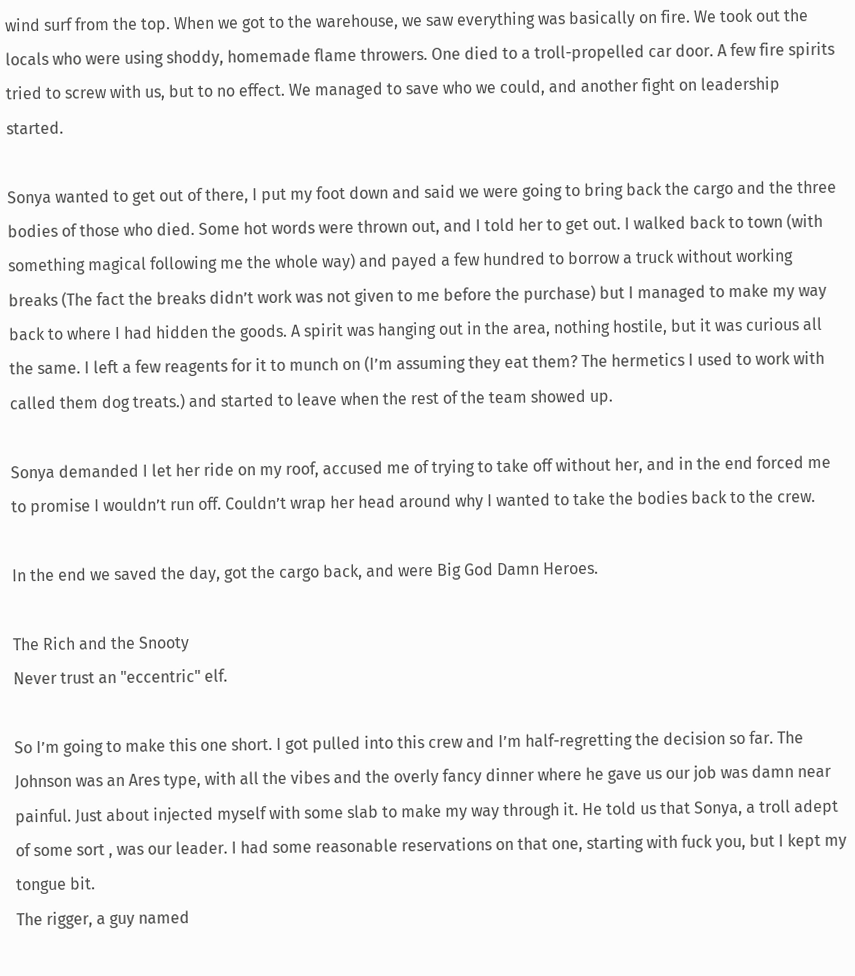wind surf from the top. When we got to the warehouse, we saw everything was basically on fire. We took out the locals who were using shoddy, homemade flame throwers. One died to a troll-propelled car door. A few fire spirits tried to screw with us, but to no effect. We managed to save who we could, and another fight on leadership started.

Sonya wanted to get out of there, I put my foot down and said we were going to bring back the cargo and the three bodies of those who died. Some hot words were thrown out, and I told her to get out. I walked back to town (with something magical following me the whole way) and payed a few hundred to borrow a truck without working breaks (The fact the breaks didn’t work was not given to me before the purchase) but I managed to make my way back to where I had hidden the goods. A spirit was hanging out in the area, nothing hostile, but it was curious all the same. I left a few reagents for it to munch on (I’m assuming they eat them? The hermetics I used to work with called them dog treats.) and started to leave when the rest of the team showed up.

Sonya demanded I let her ride on my roof, accused me of trying to take off without her, and in the end forced me to promise I wouldn’t run off. Couldn’t wrap her head around why I wanted to take the bodies back to the crew.

In the end we saved the day, got the cargo back, and were Big God Damn Heroes.

The Rich and the Snooty
Never trust an "eccentric" elf.

So I’m going to make this one short. I got pulled into this crew and I’m half-regretting the decision so far. The Johnson was an Ares type, with all the vibes and the overly fancy dinner where he gave us our job was damn near painful. Just about injected myself with some slab to make my way through it. He told us that Sonya, a troll adept of some sort , was our leader. I had some reasonable reservations on that one, starting with fuck you, but I kept my tongue bit.
The rigger, a guy named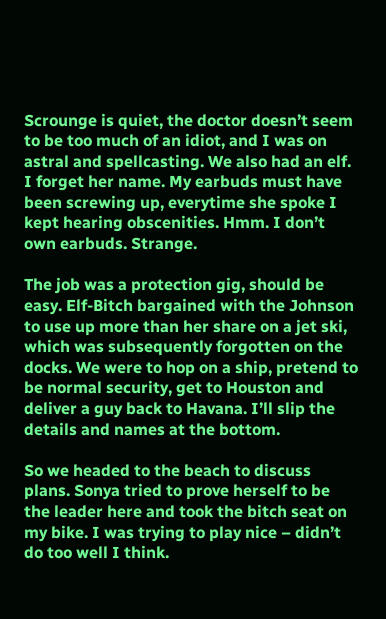Scrounge is quiet, the doctor doesn’t seem to be too much of an idiot, and I was on astral and spellcasting. We also had an elf. I forget her name. My earbuds must have been screwing up, everytime she spoke I kept hearing obscenities. Hmm. I don’t own earbuds. Strange.

The job was a protection gig, should be easy. Elf-Bitch bargained with the Johnson to use up more than her share on a jet ski, which was subsequently forgotten on the docks. We were to hop on a ship, pretend to be normal security, get to Houston and deliver a guy back to Havana. I’ll slip the details and names at the bottom.

So we headed to the beach to discuss plans. Sonya tried to prove herself to be the leader here and took the bitch seat on my bike. I was trying to play nice – didn’t do too well I think.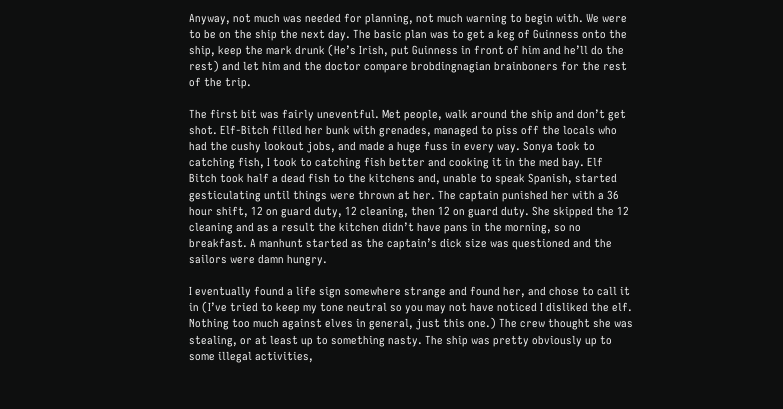Anyway, not much was needed for planning, not much warning to begin with. We were to be on the ship the next day. The basic plan was to get a keg of Guinness onto the ship, keep the mark drunk (He’s Irish, put Guinness in front of him and he’ll do the rest) and let him and the doctor compare brobdingnagian brainboners for the rest of the trip.

The first bit was fairly uneventful. Met people, walk around the ship and don’t get shot. Elf-Bitch filled her bunk with grenades, managed to piss off the locals who had the cushy lookout jobs, and made a huge fuss in every way. Sonya took to catching fish, I took to catching fish better and cooking it in the med bay. Elf Bitch took half a dead fish to the kitchens and, unable to speak Spanish, started gesticulating until things were thrown at her. The captain punished her with a 36 hour shift, 12 on guard duty, 12 cleaning, then 12 on guard duty. She skipped the 12 cleaning and as a result the kitchen didn’t have pans in the morning, so no breakfast. A manhunt started as the captain’s dick size was questioned and the sailors were damn hungry.

I eventually found a life sign somewhere strange and found her, and chose to call it in (I’ve tried to keep my tone neutral so you may not have noticed I disliked the elf. Nothing too much against elves in general, just this one.) The crew thought she was stealing, or at least up to something nasty. The ship was pretty obviously up to some illegal activities,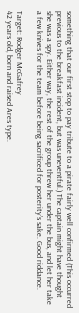something that our first stop to pay tribute to a pirate fairly well confirmed (This occurred previous to the breakfast incident, but was uneventful.) The captain might have thought she was a spy. Either way, the rest of the group threw her under the bus, and let her take a few knives for the team before being sacrificed for posterity’s sake. Good riddance.

Target: Rodger McGafrey
42 years old, born and raised Ares type.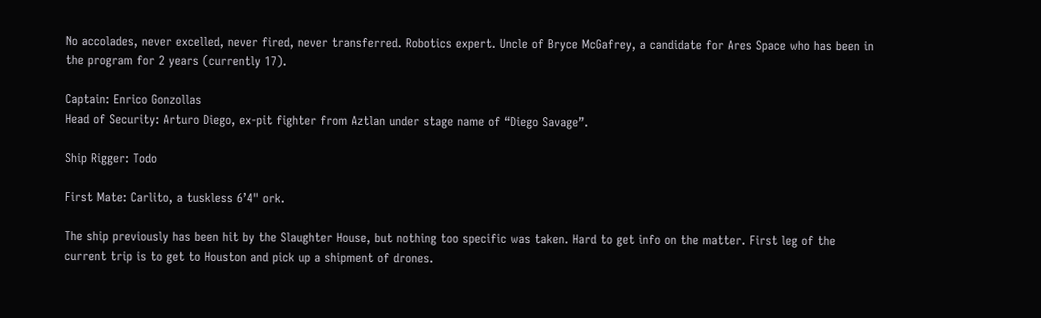No accolades, never excelled, never fired, never transferred. Robotics expert. Uncle of Bryce McGafrey, a candidate for Ares Space who has been in the program for 2 years (currently 17).

Captain: Enrico Gonzollas
Head of Security: Arturo Diego, ex-pit fighter from Aztlan under stage name of “Diego Savage”.

Ship Rigger: Todo

First Mate: Carlito, a tuskless 6’4" ork.

The ship previously has been hit by the Slaughter House, but nothing too specific was taken. Hard to get info on the matter. First leg of the current trip is to get to Houston and pick up a shipment of drones.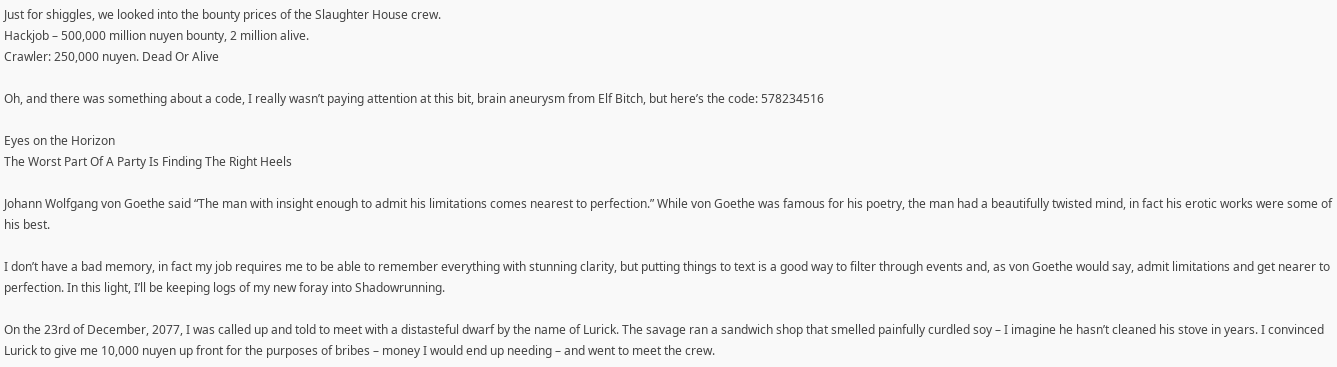Just for shiggles, we looked into the bounty prices of the Slaughter House crew.
Hackjob – 500,000 million nuyen bounty, 2 million alive.
Crawler: 250,000 nuyen. Dead Or Alive

Oh, and there was something about a code, I really wasn’t paying attention at this bit, brain aneurysm from Elf Bitch, but here’s the code: 578234516

Eyes on the Horizon
The Worst Part Of A Party Is Finding The Right Heels

Johann Wolfgang von Goethe said “The man with insight enough to admit his limitations comes nearest to perfection.” While von Goethe was famous for his poetry, the man had a beautifully twisted mind, in fact his erotic works were some of his best.

I don’t have a bad memory, in fact my job requires me to be able to remember everything with stunning clarity, but putting things to text is a good way to filter through events and, as von Goethe would say, admit limitations and get nearer to perfection. In this light, I’ll be keeping logs of my new foray into Shadowrunning.

On the 23rd of December, 2077, I was called up and told to meet with a distasteful dwarf by the name of Lurick. The savage ran a sandwich shop that smelled painfully curdled soy – I imagine he hasn’t cleaned his stove in years. I convinced Lurick to give me 10,000 nuyen up front for the purposes of bribes – money I would end up needing – and went to meet the crew.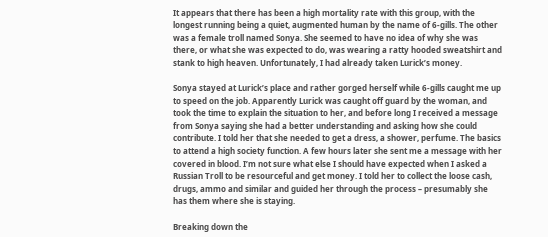It appears that there has been a high mortality rate with this group, with the longest running being a quiet, augmented human by the name of 6-gills. The other was a female troll named Sonya. She seemed to have no idea of why she was there, or what she was expected to do, was wearing a ratty hooded sweatshirt and stank to high heaven. Unfortunately, I had already taken Lurick’s money.

Sonya stayed at Lurick’s place and rather gorged herself while 6-gills caught me up to speed on the job. Apparently Lurick was caught off guard by the woman, and took the time to explain the situation to her, and before long I received a message from Sonya saying she had a better understanding and asking how she could contribute. I told her that she needed to get a dress, a shower, perfume. The basics to attend a high society function. A few hours later she sent me a message with her covered in blood. I’m not sure what else I should have expected when I asked a Russian Troll to be resourceful and get money. I told her to collect the loose cash, drugs, ammo and similar and guided her through the process – presumably she has them where she is staying.

Breaking down the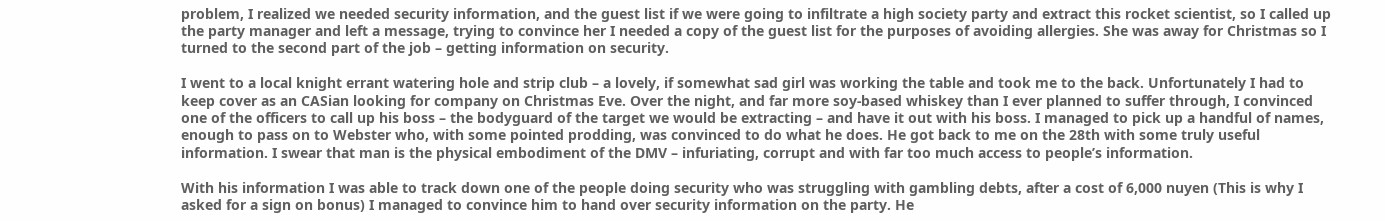problem, I realized we needed security information, and the guest list if we were going to infiltrate a high society party and extract this rocket scientist, so I called up the party manager and left a message, trying to convince her I needed a copy of the guest list for the purposes of avoiding allergies. She was away for Christmas so I turned to the second part of the job – getting information on security.

I went to a local knight errant watering hole and strip club – a lovely, if somewhat sad girl was working the table and took me to the back. Unfortunately I had to keep cover as an CASian looking for company on Christmas Eve. Over the night, and far more soy-based whiskey than I ever planned to suffer through, I convinced one of the officers to call up his boss – the bodyguard of the target we would be extracting – and have it out with his boss. I managed to pick up a handful of names, enough to pass on to Webster who, with some pointed prodding, was convinced to do what he does. He got back to me on the 28th with some truly useful information. I swear that man is the physical embodiment of the DMV – infuriating, corrupt and with far too much access to people’s information.

With his information I was able to track down one of the people doing security who was struggling with gambling debts, after a cost of 6,000 nuyen (This is why I asked for a sign on bonus) I managed to convince him to hand over security information on the party. He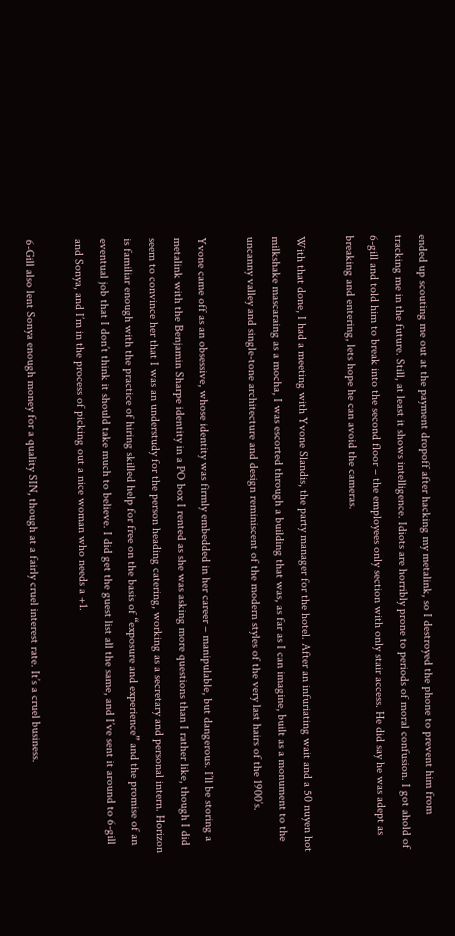ended up scouting me out at the payment dropoff after hacking my metalink, so I destroyed the phone to prevent him from tracking me in the future. Still, at least it shows intelligence. Idiots are horribly prone to periods of moral confusion. I got ahold of 6-gill and told him to break into the second floor – the employees only section with only stair access. He did say he was adept as breaking and entering, lets hope he can avoid the cameras.

With that done, I had a meeting with Yvone Slandis, the party manager for the hotel. After an infuriating wait and a 50 nuyen hot milkshake mascaraing as a mocha, I was escorted through a building that was, as far as I can imagine, built as a monument to the uncanny valley and single-tone architecture and design reminiscent of the modern styles of the very last hairs of the 1900’s.

Yvone came off as an obsessive, whose identity was firmly embedded in her career – manipulable, but dangerous. I’ll be storing a metalink with the Benjamin Sharpe identity in a PO box I rented as she was asking more questions than I rather like, though I did seem to convince her that I was an understudy for the person heading catering, working as a secretary and personal intern. Horizon is familiar enough with the practice of hiring skilled help for free on the basis of “exposure and experience” and the promise of an eventual job that I don’t think it should take much to believe. I did get the guest list all the same, and I’ve sent it around to 6-gill and Sonya, and I’m in the process of picking out a nice woman who needs a +1.

6-Gill also lent Sonya enough money for a quality SIN, though at a fairly cruel interest rate. It’s a cruel business.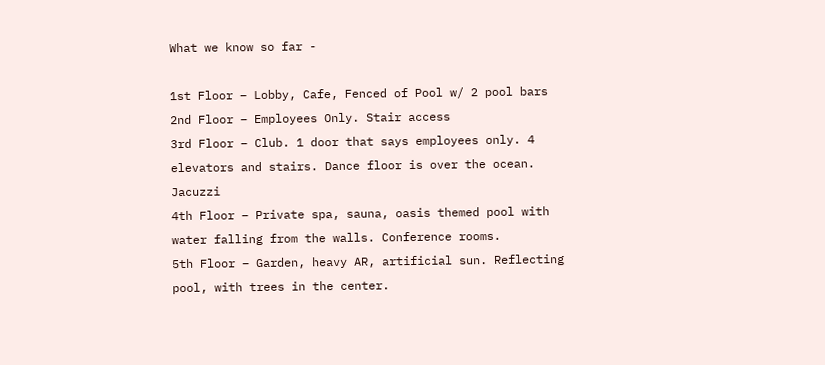What we know so far -

1st Floor – Lobby, Cafe, Fenced of Pool w/ 2 pool bars
2nd Floor – Employees Only. Stair access
3rd Floor – Club. 1 door that says employees only. 4 elevators and stairs. Dance floor is over the ocean. Jacuzzi
4th Floor – Private spa, sauna, oasis themed pool with water falling from the walls. Conference rooms.
5th Floor – Garden, heavy AR, artificial sun. Reflecting pool, with trees in the center.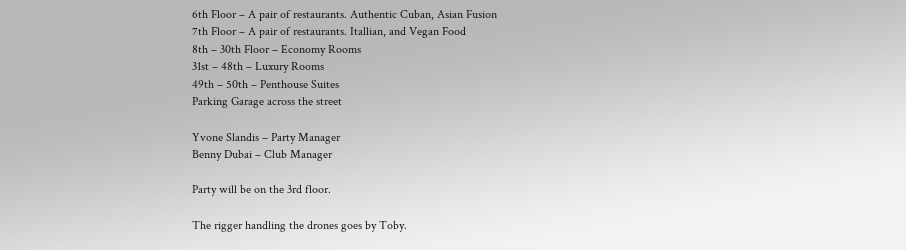6th Floor – A pair of restaurants. Authentic Cuban, Asian Fusion
7th Floor – A pair of restaurants. Itallian, and Vegan Food
8th – 30th Floor – Economy Rooms
31st – 48th – Luxury Rooms
49th – 50th – Penthouse Suites
Parking Garage across the street

Yvone Slandis – Party Manager
Benny Dubai – Club Manager

Party will be on the 3rd floor.

The rigger handling the drones goes by Toby.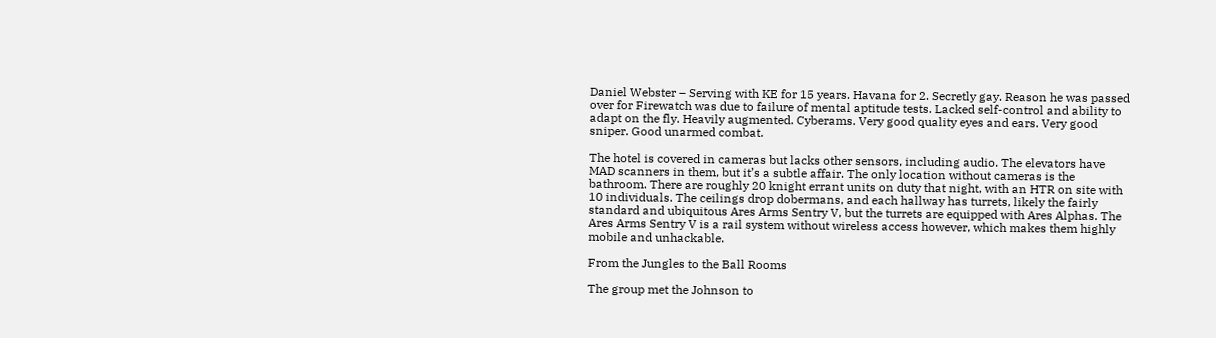Daniel Webster – Serving with KE for 15 years. Havana for 2. Secretly gay. Reason he was passed over for Firewatch was due to failure of mental aptitude tests. Lacked self-control and ability to adapt on the fly. Heavily augmented. Cyberams. Very good quality eyes and ears. Very good sniper. Good unarmed combat.

The hotel is covered in cameras but lacks other sensors, including audio. The elevators have MAD scanners in them, but it’s a subtle affair. The only location without cameras is the bathroom. There are roughly 20 knight errant units on duty that night, with an HTR on site with 10 individuals. The ceilings drop dobermans, and each hallway has turrets, likely the fairly standard and ubiquitous Ares Arms Sentry V, but the turrets are equipped with Ares Alphas. The Ares Arms Sentry V is a rail system without wireless access however, which makes them highly mobile and unhackable.

From the Jungles to the Ball Rooms

The group met the Johnson to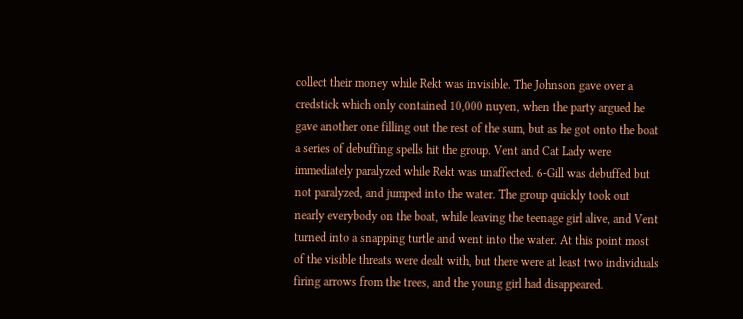collect their money while Rekt was invisible. The Johnson gave over a credstick which only contained 10,000 nuyen, when the party argued he gave another one filling out the rest of the sum, but as he got onto the boat a series of debuffing spells hit the group. Vent and Cat Lady were immediately paralyzed while Rekt was unaffected. 6-Gill was debuffed but not paralyzed, and jumped into the water. The group quickly took out nearly everybody on the boat, while leaving the teenage girl alive, and Vent turned into a snapping turtle and went into the water. At this point most of the visible threats were dealt with, but there were at least two individuals firing arrows from the trees, and the young girl had disappeared.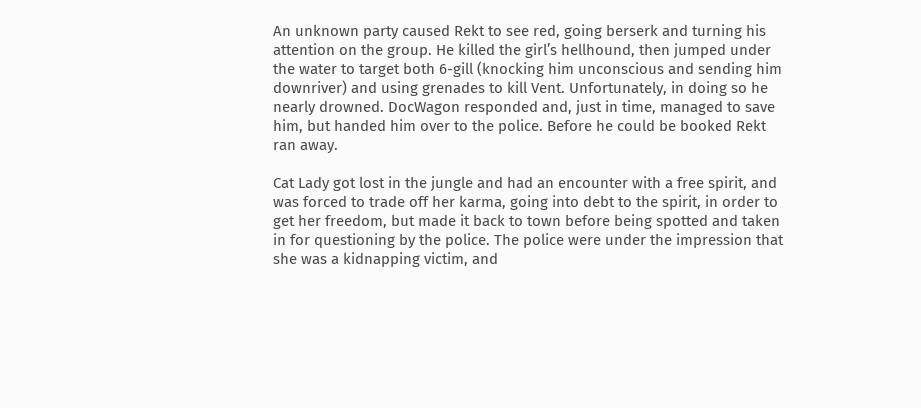An unknown party caused Rekt to see red, going berserk and turning his attention on the group. He killed the girl’s hellhound, then jumped under the water to target both 6-gill (knocking him unconscious and sending him downriver) and using grenades to kill Vent. Unfortunately, in doing so he nearly drowned. DocWagon responded and, just in time, managed to save him, but handed him over to the police. Before he could be booked Rekt ran away.

Cat Lady got lost in the jungle and had an encounter with a free spirit, and was forced to trade off her karma, going into debt to the spirit, in order to get her freedom, but made it back to town before being spotted and taken in for questioning by the police. The police were under the impression that she was a kidnapping victim, and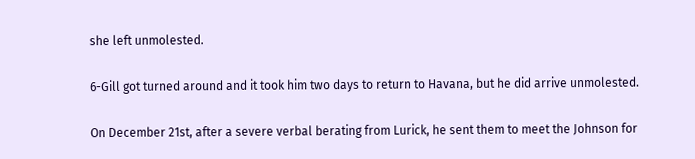she left unmolested.

6-Gill got turned around and it took him two days to return to Havana, but he did arrive unmolested.

On December 21st, after a severe verbal berating from Lurick, he sent them to meet the Johnson for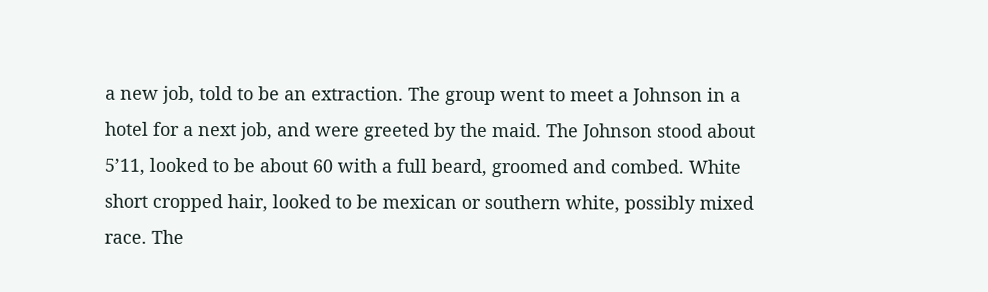a new job, told to be an extraction. The group went to meet a Johnson in a hotel for a next job, and were greeted by the maid. The Johnson stood about 5’11, looked to be about 60 with a full beard, groomed and combed. White short cropped hair, looked to be mexican or southern white, possibly mixed race. The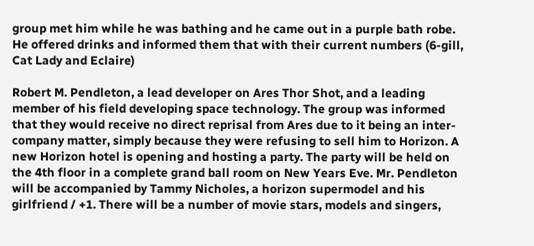group met him while he was bathing and he came out in a purple bath robe. He offered drinks and informed them that with their current numbers (6-gill, Cat Lady and Eclaire)

Robert M. Pendleton, a lead developer on Ares Thor Shot, and a leading member of his field developing space technology. The group was informed that they would receive no direct reprisal from Ares due to it being an inter-company matter, simply because they were refusing to sell him to Horizon. A new Horizon hotel is opening and hosting a party. The party will be held on the 4th floor in a complete grand ball room on New Years Eve. Mr. Pendleton will be accompanied by Tammy Nicholes, a horizon supermodel and his girlfriend / +1. There will be a number of movie stars, models and singers,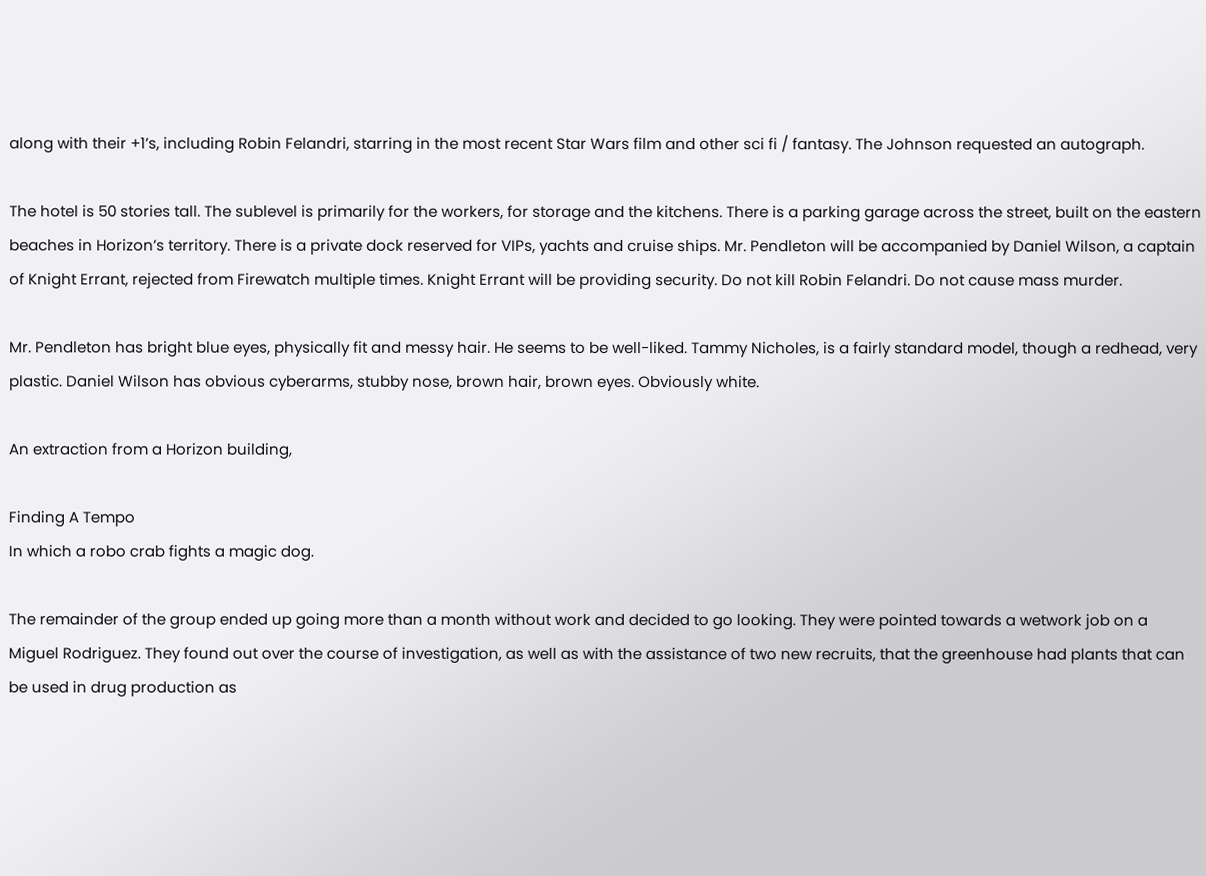along with their +1’s, including Robin Felandri, starring in the most recent Star Wars film and other sci fi / fantasy. The Johnson requested an autograph.

The hotel is 50 stories tall. The sublevel is primarily for the workers, for storage and the kitchens. There is a parking garage across the street, built on the eastern beaches in Horizon’s territory. There is a private dock reserved for VIPs, yachts and cruise ships. Mr. Pendleton will be accompanied by Daniel Wilson, a captain of Knight Errant, rejected from Firewatch multiple times. Knight Errant will be providing security. Do not kill Robin Felandri. Do not cause mass murder.

Mr. Pendleton has bright blue eyes, physically fit and messy hair. He seems to be well-liked. Tammy Nicholes, is a fairly standard model, though a redhead, very plastic. Daniel Wilson has obvious cyberarms, stubby nose, brown hair, brown eyes. Obviously white.

An extraction from a Horizon building,

Finding A Tempo
In which a robo crab fights a magic dog.

The remainder of the group ended up going more than a month without work and decided to go looking. They were pointed towards a wetwork job on a Miguel Rodriguez. They found out over the course of investigation, as well as with the assistance of two new recruits, that the greenhouse had plants that can be used in drug production as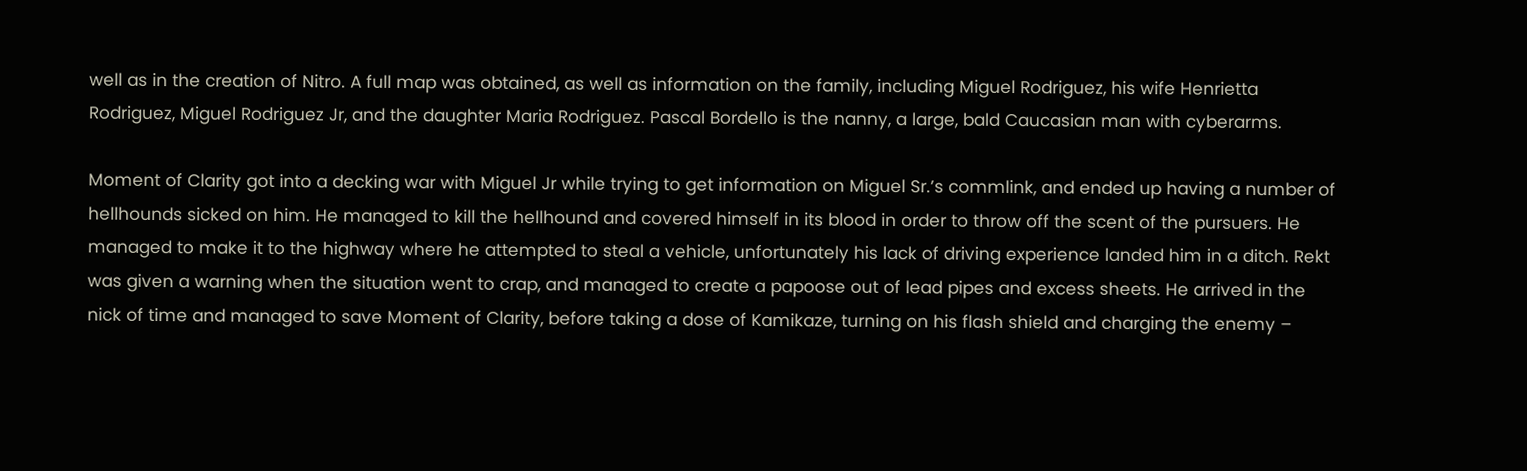well as in the creation of Nitro. A full map was obtained, as well as information on the family, including Miguel Rodriguez, his wife Henrietta Rodriguez, Miguel Rodriguez Jr, and the daughter Maria Rodriguez. Pascal Bordello is the nanny, a large, bald Caucasian man with cyberarms.

Moment of Clarity got into a decking war with Miguel Jr while trying to get information on Miguel Sr.’s commlink, and ended up having a number of hellhounds sicked on him. He managed to kill the hellhound and covered himself in its blood in order to throw off the scent of the pursuers. He managed to make it to the highway where he attempted to steal a vehicle, unfortunately his lack of driving experience landed him in a ditch. Rekt was given a warning when the situation went to crap, and managed to create a papoose out of lead pipes and excess sheets. He arrived in the nick of time and managed to save Moment of Clarity, before taking a dose of Kamikaze, turning on his flash shield and charging the enemy –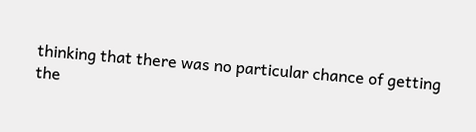thinking that there was no particular chance of getting the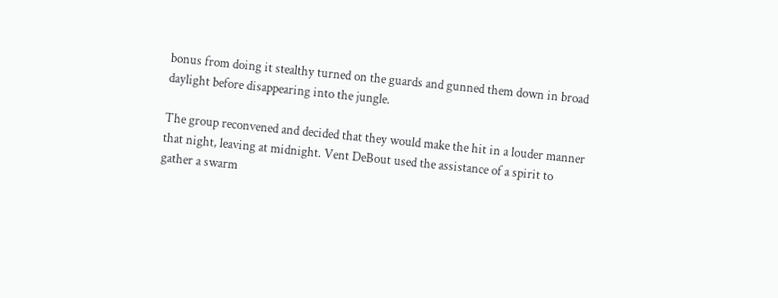bonus from doing it stealthy turned on the guards and gunned them down in broad daylight before disappearing into the jungle.

The group reconvened and decided that they would make the hit in a louder manner that night, leaving at midnight. Vent DeBout used the assistance of a spirit to gather a swarm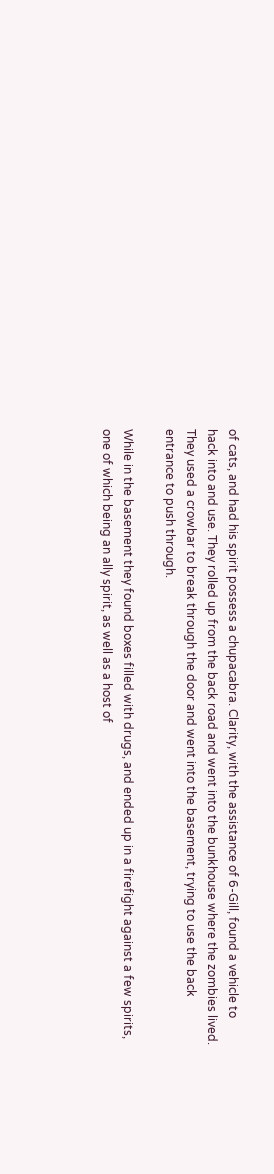of cats, and had his spirit possess a chupacabra. Clarity, with the assistance of 6-Gill, found a vehicle to hack into and use. They rolled up from the back road and went into the bunkhouse where the zombies lived. They used a crowbar to break through the door and went into the basement, trying to use the back entrance to push through.

While in the basement they found boxes filled with drugs, and ended up in a firefight against a few spirits, one of which being an ally spirit, as well as a host of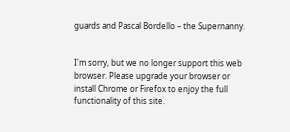guards and Pascal Bordello – the Supernanny.


I'm sorry, but we no longer support this web browser. Please upgrade your browser or install Chrome or Firefox to enjoy the full functionality of this site.